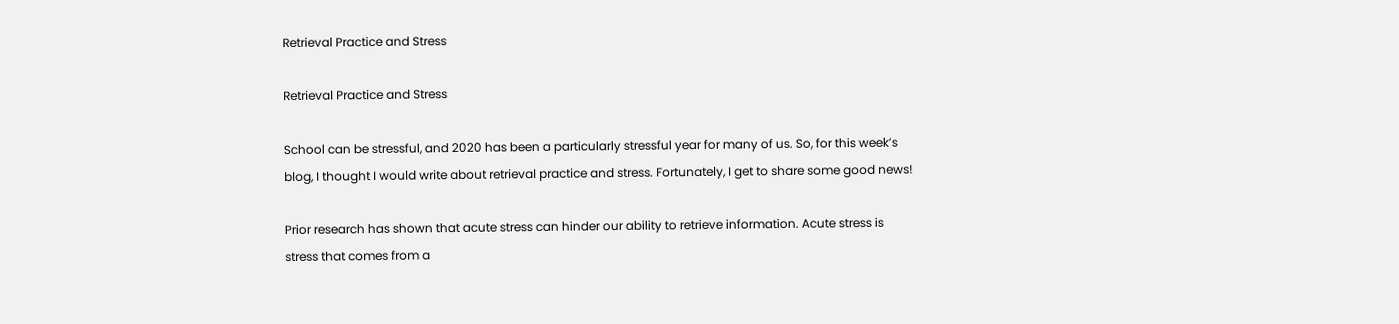Retrieval Practice and Stress

Retrieval Practice and Stress

School can be stressful, and 2020 has been a particularly stressful year for many of us. So, for this week’s blog, I thought I would write about retrieval practice and stress. Fortunately, I get to share some good news!

Prior research has shown that acute stress can hinder our ability to retrieve information. Acute stress is stress that comes from a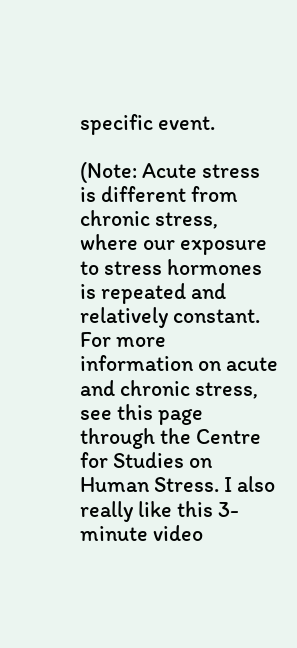specific event.

(Note: Acute stress is different from chronic stress, where our exposure to stress hormones is repeated and relatively constant. For more information on acute and chronic stress, see this page through the Centre for Studies on Human Stress. I also really like this 3-minute video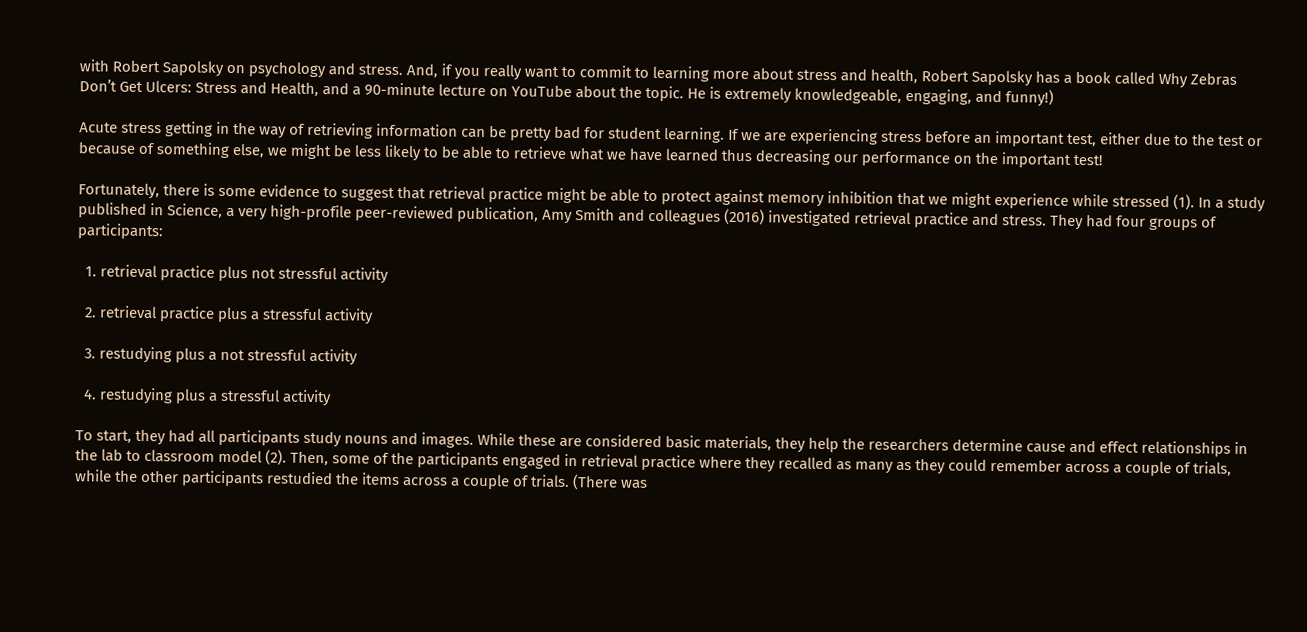with Robert Sapolsky on psychology and stress. And, if you really want to commit to learning more about stress and health, Robert Sapolsky has a book called Why Zebras Don’t Get Ulcers: Stress and Health, and a 90-minute lecture on YouTube about the topic. He is extremely knowledgeable, engaging, and funny!)

Acute stress getting in the way of retrieving information can be pretty bad for student learning. If we are experiencing stress before an important test, either due to the test or because of something else, we might be less likely to be able to retrieve what we have learned thus decreasing our performance on the important test!

Fortunately, there is some evidence to suggest that retrieval practice might be able to protect against memory inhibition that we might experience while stressed (1). In a study published in Science, a very high-profile peer-reviewed publication, Amy Smith and colleagues (2016) investigated retrieval practice and stress. They had four groups of participants:

  1. retrieval practice plus not stressful activity

  2. retrieval practice plus a stressful activity

  3. restudying plus a not stressful activity

  4. restudying plus a stressful activity

To start, they had all participants study nouns and images. While these are considered basic materials, they help the researchers determine cause and effect relationships in the lab to classroom model (2). Then, some of the participants engaged in retrieval practice where they recalled as many as they could remember across a couple of trials, while the other participants restudied the items across a couple of trials. (There was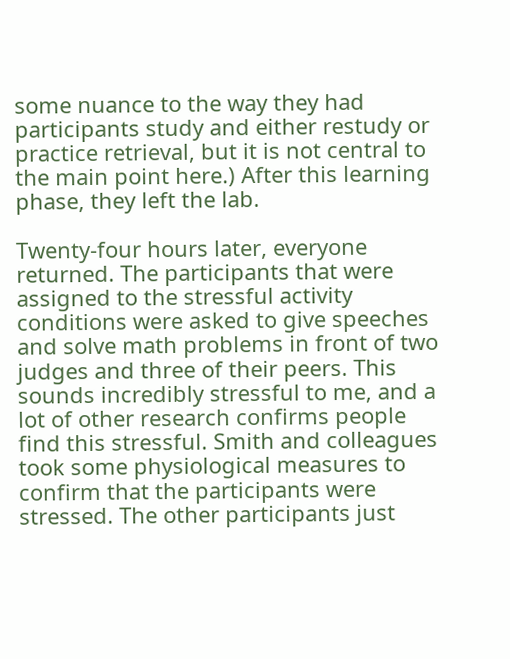some nuance to the way they had participants study and either restudy or practice retrieval, but it is not central to the main point here.) After this learning phase, they left the lab.

Twenty-four hours later, everyone returned. The participants that were assigned to the stressful activity conditions were asked to give speeches and solve math problems in front of two judges and three of their peers. This sounds incredibly stressful to me, and a lot of other research confirms people find this stressful. Smith and colleagues took some physiological measures to confirm that the participants were stressed. The other participants just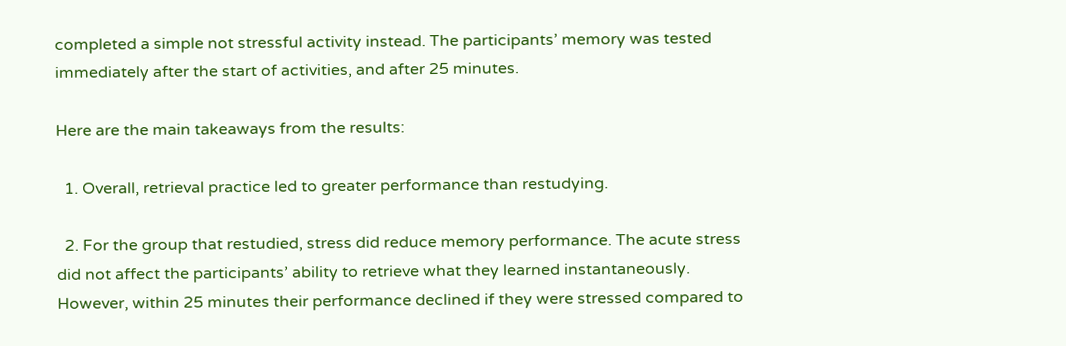completed a simple not stressful activity instead. The participants’ memory was tested immediately after the start of activities, and after 25 minutes.

Here are the main takeaways from the results:

  1. Overall, retrieval practice led to greater performance than restudying.

  2. For the group that restudied, stress did reduce memory performance. The acute stress did not affect the participants’ ability to retrieve what they learned instantaneously. However, within 25 minutes their performance declined if they were stressed compared to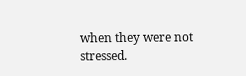when they were not stressed.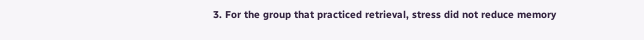3. For the group that practiced retrieval, stress did not reduce memory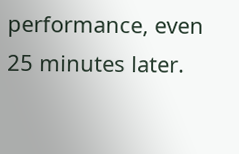performance, even 25 minutes later.